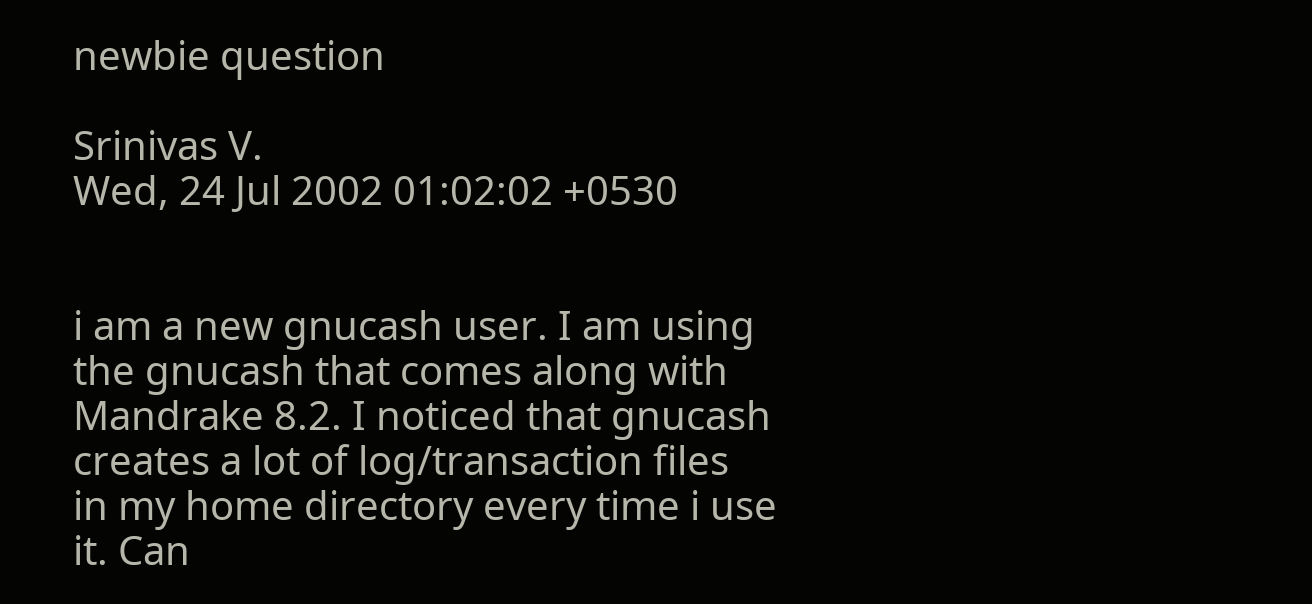newbie question

Srinivas V.
Wed, 24 Jul 2002 01:02:02 +0530


i am a new gnucash user. I am using the gnucash that comes along with
Mandrake 8.2. I noticed that gnucash creates a lot of log/transaction files
in my home directory every time i use it. Can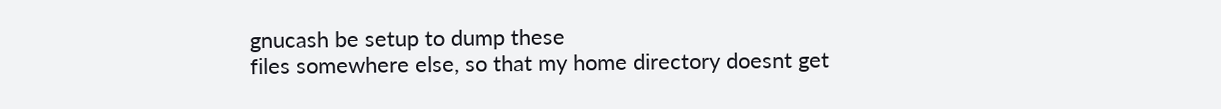gnucash be setup to dump these
files somewhere else, so that my home directory doesnt get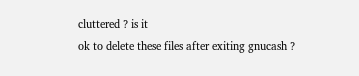cluttered ? is it
ok to delete these files after exiting gnucash ?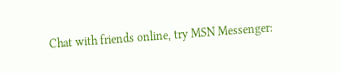Chat with friends online, try MSN Messenger: